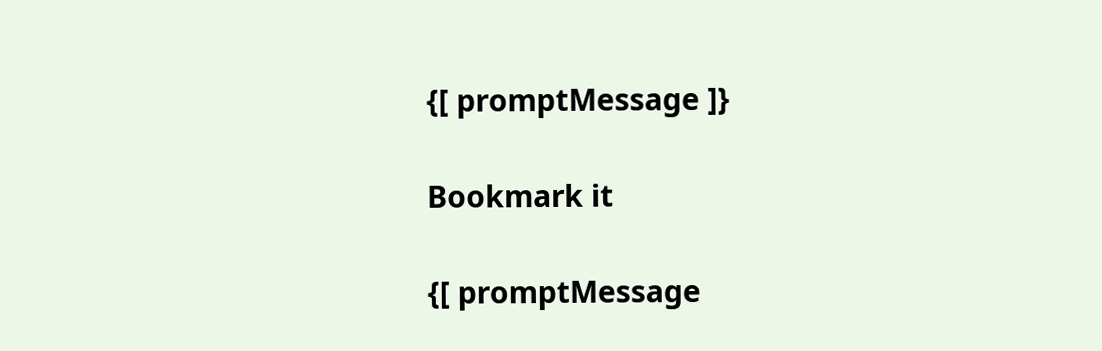{[ promptMessage ]}

Bookmark it

{[ promptMessage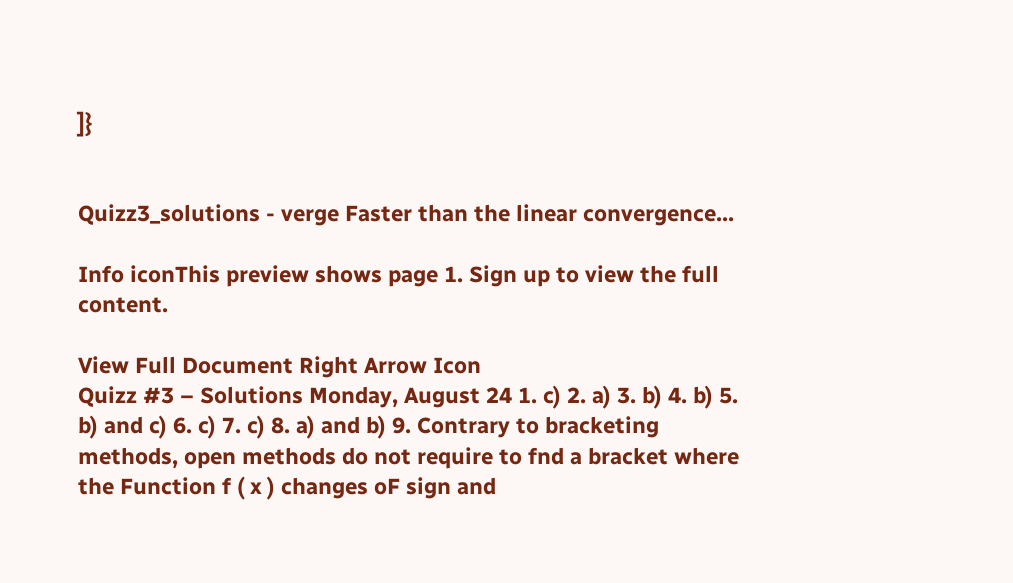]}


Quizz3_solutions - verge Faster than the linear convergence...

Info iconThis preview shows page 1. Sign up to view the full content.

View Full Document Right Arrow Icon
Quizz #3 – Solutions Monday, August 24 1. c) 2. a) 3. b) 4. b) 5. b) and c) 6. c) 7. c) 8. a) and b) 9. Contrary to bracketing methods, open methods do not require to fnd a bracket where the Function f ( x ) changes oF sign and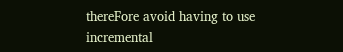thereFore avoid having to use incremental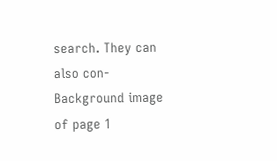search. They can also con-
Background image of page 1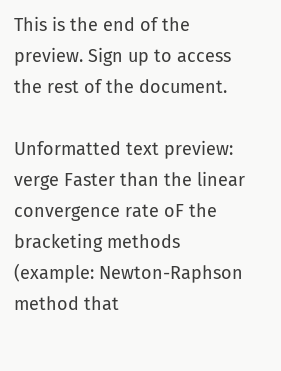This is the end of the preview. Sign up to access the rest of the document.

Unformatted text preview: verge Faster than the linear convergence rate oF the bracketing methods (example: Newton-Raphson method that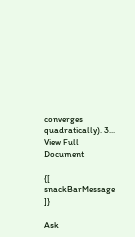converges quadratically). 3...
View Full Document

{[ snackBarMessage ]}

Ask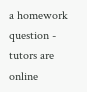a homework question - tutors are online